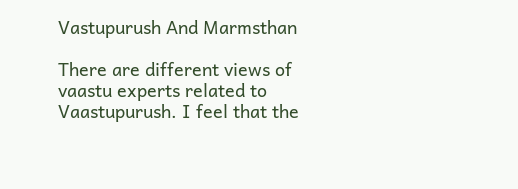Vastupurush And Marmsthan

There are different views of vaastu experts related to Vaastupurush. I feel that the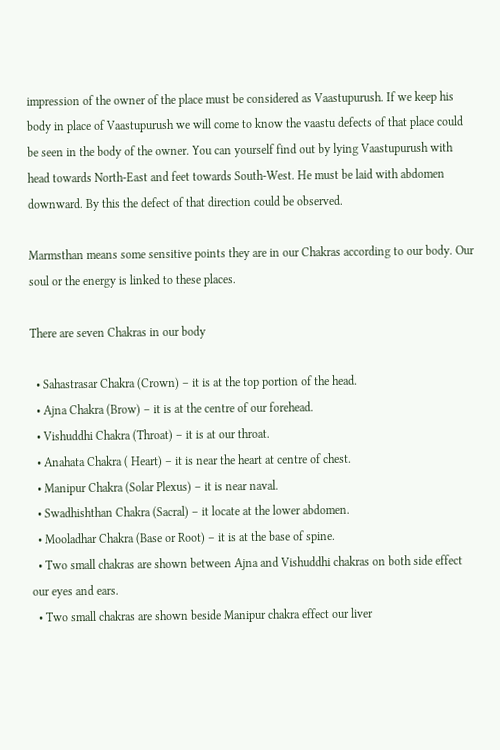impression of the owner of the place must be considered as Vaastupurush. If we keep his body in place of Vaastupurush we will come to know the vaastu defects of that place could be seen in the body of the owner. You can yourself find out by lying Vaastupurush with head towards North-East and feet towards South-West. He must be laid with abdomen downward. By this the defect of that direction could be observed.

Marmsthan means some sensitive points they are in our Chakras according to our body. Our soul or the energy is linked to these places.

There are seven Chakras in our body

  • Sahastrasar Chakra (Crown) – it is at the top portion of the head.
  • Ajna Chakra (Brow) – it is at the centre of our forehead.
  • Vishuddhi Chakra (Throat) – it is at our throat.
  • Anahata Chakra ( Heart) – it is near the heart at centre of chest.
  • Manipur Chakra (Solar Plexus) – it is near naval.
  • Swadhishthan Chakra (Sacral) – it locate at the lower abdomen.
  • Mooladhar Chakra (Base or Root) – it is at the base of spine.
  • Two small chakras are shown between Ajna and Vishuddhi chakras on both side effect our eyes and ears.
  • Two small chakras are shown beside Manipur chakra effect our liver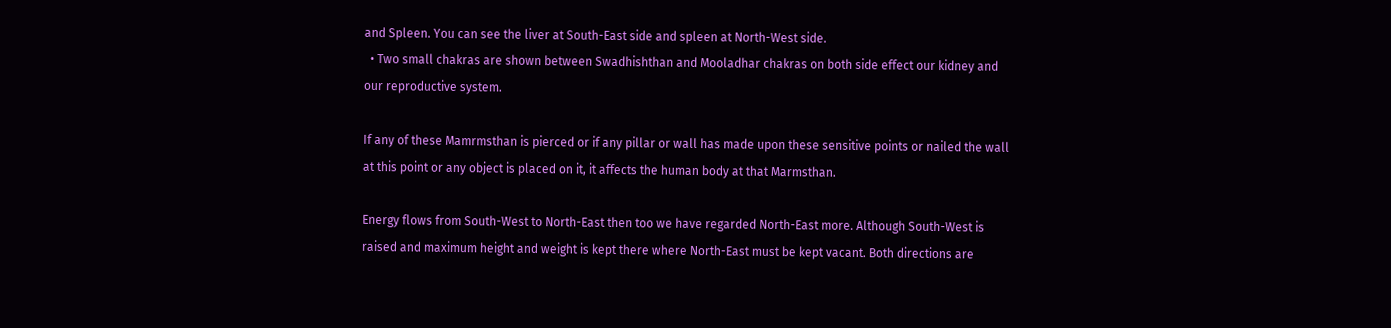and Spleen. You can see the liver at South-East side and spleen at North-West side.
  • Two small chakras are shown between Swadhishthan and Mooladhar chakras on both side effect our kidney and our reproductive system.

If any of these Mamrmsthan is pierced or if any pillar or wall has made upon these sensitive points or nailed the wall at this point or any object is placed on it, it affects the human body at that Marmsthan.

Energy flows from South-West to North-East then too we have regarded North-East more. Although South-West is raised and maximum height and weight is kept there where North-East must be kept vacant. Both directions are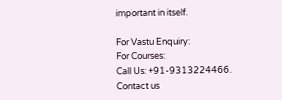important in itself.

For Vastu Enquiry:
For Courses:
Call Us: +91-9313224466.
Contact us